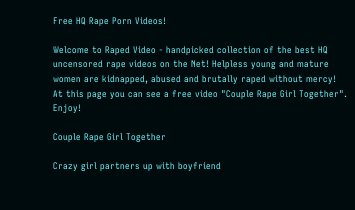Free HQ Rape Porn Videos!

Welcome to Raped Video - handpicked collection of the best HQ uncensored rape videos on the Net! Helpless young and mature women are kidnapped, abused and brutally raped without mercy!
At this page you can see a free video "Couple Rape Girl Together". Enjoy!

Couple Rape Girl Together

Crazy girl partners up with boyfriend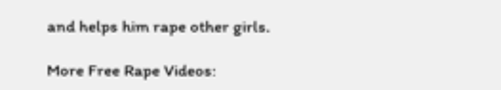and helps him rape other girls.

More Free Rape Videos: